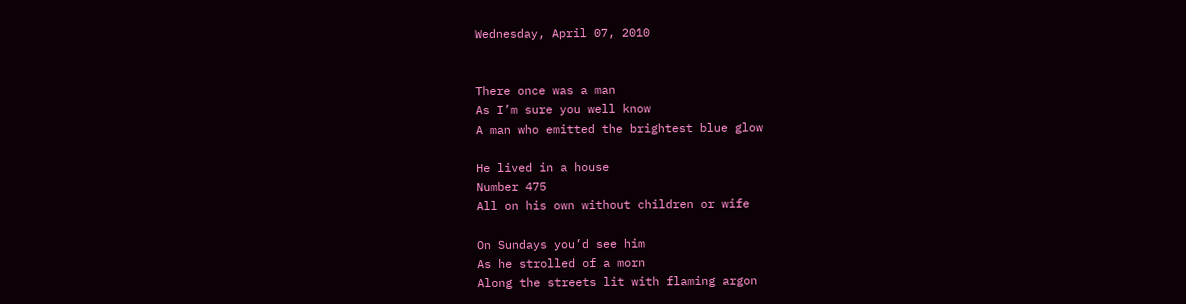Wednesday, April 07, 2010


There once was a man
As I’m sure you well know
A man who emitted the brightest blue glow

He lived in a house
Number 475
All on his own without children or wife

On Sundays you’d see him
As he strolled of a morn
Along the streets lit with flaming argon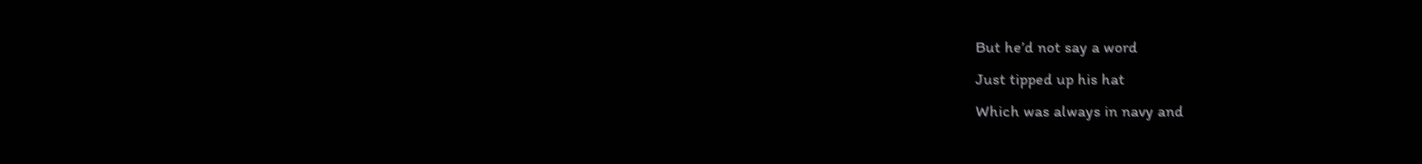But he’d not say a word
Just tipped up his hat
Which was always in navy and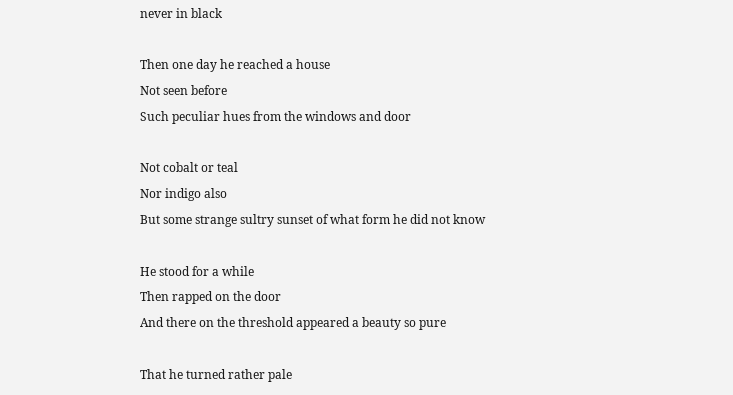never in black

Then one day he reached a house
Not seen before
Such peculiar hues from the windows and door

Not cobalt or teal
Nor indigo also
But some strange sultry sunset of what form he did not know

He stood for a while
Then rapped on the door
And there on the threshold appeared a beauty so pure

That he turned rather pale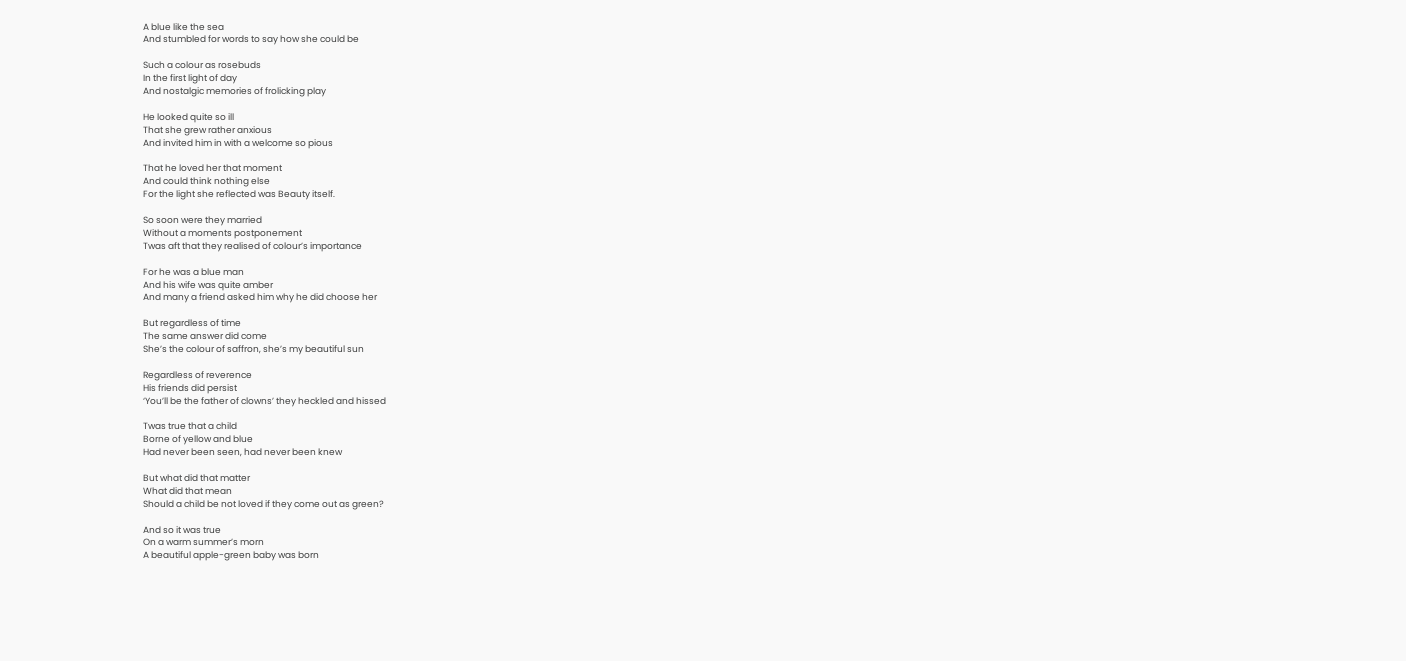A blue like the sea
And stumbled for words to say how she could be

Such a colour as rosebuds
In the first light of day
And nostalgic memories of frolicking play

He looked quite so ill
That she grew rather anxious
And invited him in with a welcome so pious

That he loved her that moment
And could think nothing else
For the light she reflected was Beauty itself.

So soon were they married
Without a moments postponement
Twas aft that they realised of colour’s importance

For he was a blue man
And his wife was quite amber
And many a friend asked him why he did choose her

But regardless of time
The same answer did come
She’s the colour of saffron, she’s my beautiful sun

Regardless of reverence
His friends did persist
‘You’ll be the father of clowns’ they heckled and hissed

Twas true that a child
Borne of yellow and blue
Had never been seen, had never been knew

But what did that matter
What did that mean
Should a child be not loved if they come out as green?

And so it was true
On a warm summer’s morn
A beautiful apple-green baby was born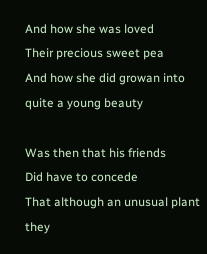And how she was loved
Their precious sweet pea
And how she did growan into quite a young beauty

Was then that his friends
Did have to concede
That although an unusual plant they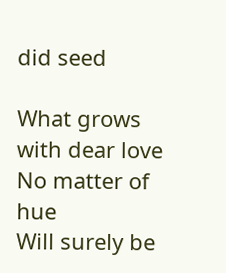did seed

What grows with dear love
No matter of hue
Will surely be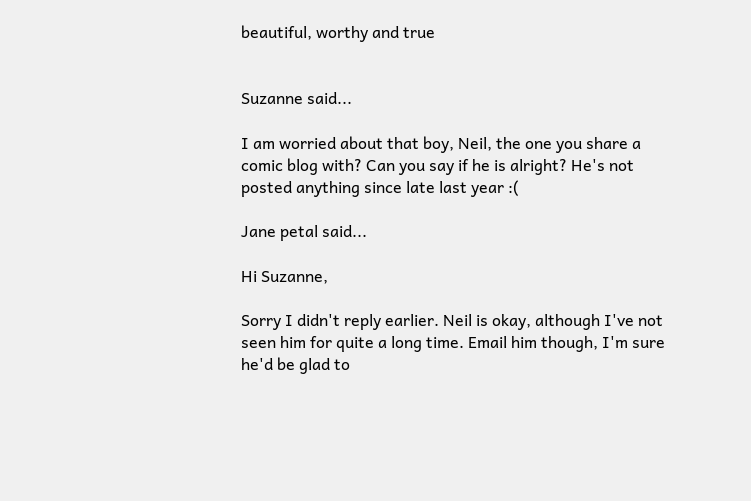beautiful, worthy and true


Suzanne said...

I am worried about that boy, Neil, the one you share a comic blog with? Can you say if he is alright? He's not posted anything since late last year :(

Jane petal said...

Hi Suzanne,

Sorry I didn't reply earlier. Neil is okay, although I've not seen him for quite a long time. Email him though, I'm sure he'd be glad to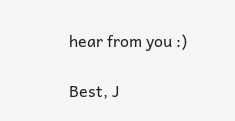hear from you :)

Best, J